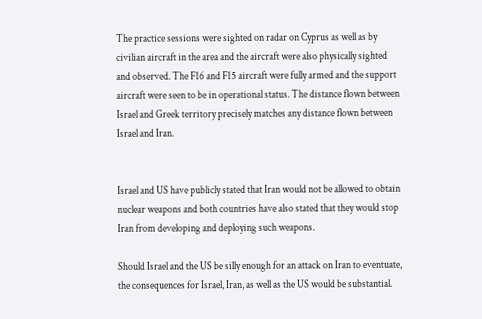The practice sessions were sighted on radar on Cyprus as well as by civilian aircraft in the area and the aircraft were also physically sighted and observed. The F16 and F15 aircraft were fully armed and the support aircraft were seen to be in operational status. The distance flown between Israel and Greek territory precisely matches any distance flown between Israel and Iran.


Israel and US have publicly stated that Iran would not be allowed to obtain nuclear weapons and both countries have also stated that they would stop Iran from developing and deploying such weapons.

Should Israel and the US be silly enough for an attack on Iran to eventuate, the consequences for Israel, Iran, as well as the US would be substantial.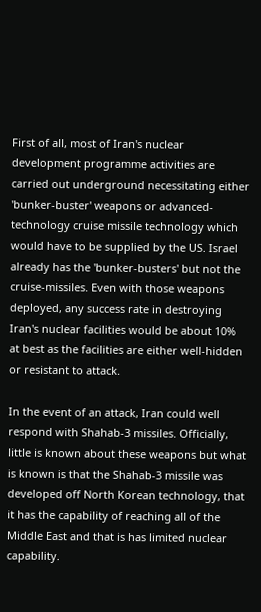First of all, most of Iran's nuclear development programme activities are carried out underground necessitating either 'bunker-buster' weapons or advanced-technology cruise missile technology which would have to be supplied by the US. Israel already has the 'bunker-busters' but not the cruise-missiles. Even with those weapons deployed, any success rate in destroying Iran's nuclear facilities would be about 10% at best as the facilities are either well-hidden or resistant to attack.

In the event of an attack, Iran could well respond with Shahab-3 missiles. Officially, little is known about these weapons but what is known is that the Shahab-3 missile was developed off North Korean technology, that it has the capability of reaching all of the Middle East and that is has limited nuclear capability.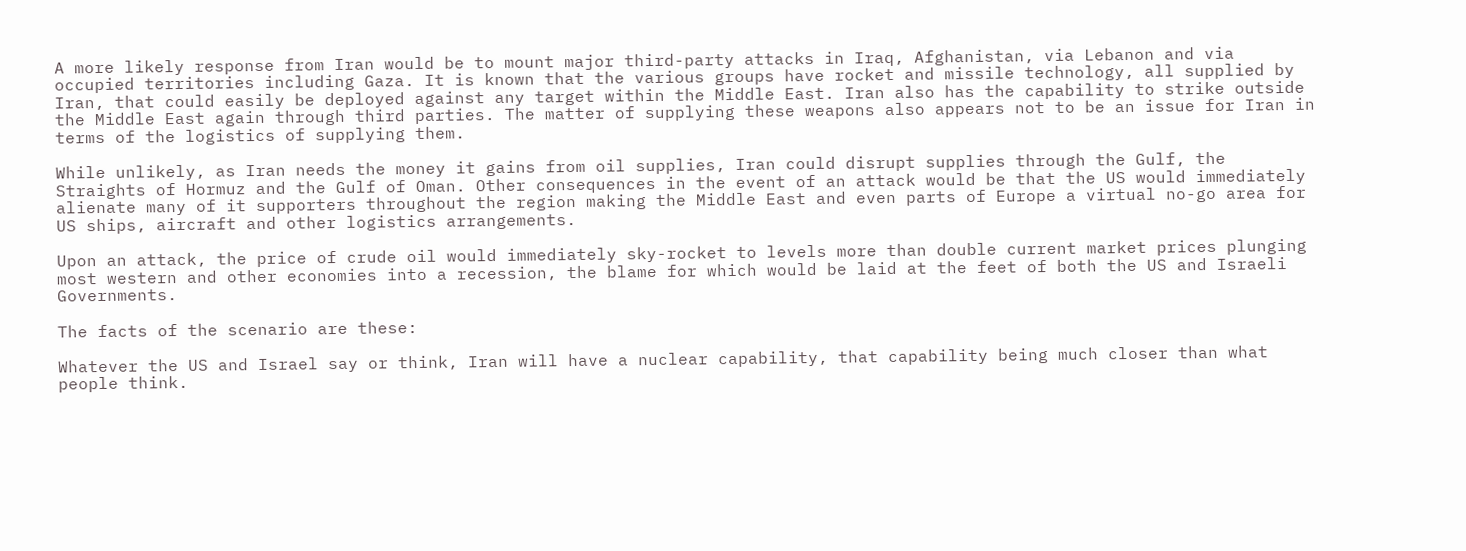A more likely response from Iran would be to mount major third-party attacks in Iraq, Afghanistan, via Lebanon and via occupied territories including Gaza. It is known that the various groups have rocket and missile technology, all supplied by Iran, that could easily be deployed against any target within the Middle East. Iran also has the capability to strike outside the Middle East again through third parties. The matter of supplying these weapons also appears not to be an issue for Iran in terms of the logistics of supplying them.

While unlikely, as Iran needs the money it gains from oil supplies, Iran could disrupt supplies through the Gulf, the Straights of Hormuz and the Gulf of Oman. Other consequences in the event of an attack would be that the US would immediately alienate many of it supporters throughout the region making the Middle East and even parts of Europe a virtual no-go area for US ships, aircraft and other logistics arrangements.

Upon an attack, the price of crude oil would immediately sky-rocket to levels more than double current market prices plunging most western and other economies into a recession, the blame for which would be laid at the feet of both the US and Israeli Governments.

The facts of the scenario are these:

Whatever the US and Israel say or think, Iran will have a nuclear capability, that capability being much closer than what people think.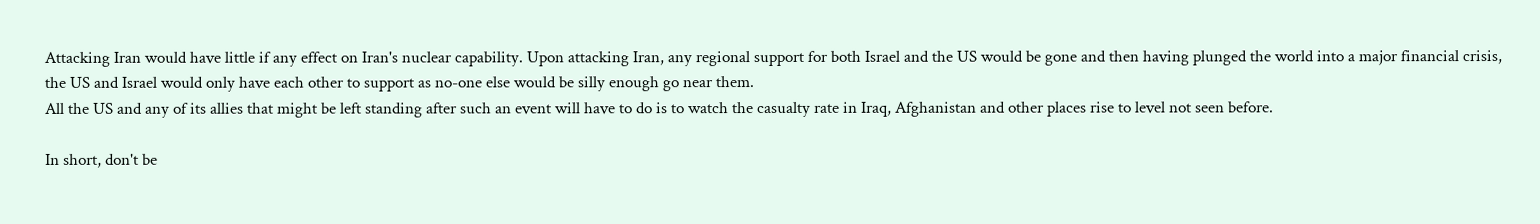Attacking Iran would have little if any effect on Iran's nuclear capability. Upon attacking Iran, any regional support for both Israel and the US would be gone and then having plunged the world into a major financial crisis, the US and Israel would only have each other to support as no-one else would be silly enough go near them.
All the US and any of its allies that might be left standing after such an event will have to do is to watch the casualty rate in Iraq, Afghanistan and other places rise to level not seen before.

In short, don't be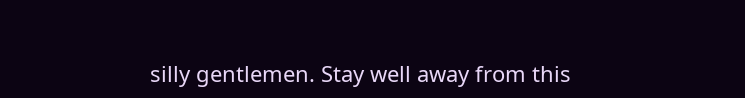silly gentlemen. Stay well away from this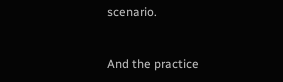scenario.


And the practice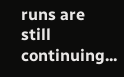runs are still continuing...